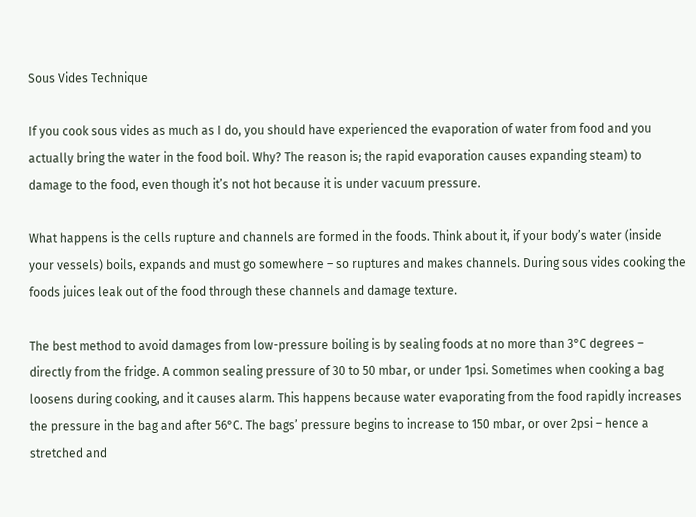Sous Vides Technique

If you cook sous vides as much as I do, you should have experienced the evaporation of water from food and you actually bring the water in the food boil. Why? The reason is; the rapid evaporation causes expanding steam) to damage to the food, even though it’s not hot because it is under vacuum pressure.

What happens is the cells rupture and channels are formed in the foods. Think about it, if your body’s water (inside your vessels) boils, expands and must go somewhere – so ruptures and makes channels. During sous vides cooking the foods juices leak out of the food through these channels and damage texture.

The best method to avoid damages from low-pressure boiling is by sealing foods at no more than 3°C degrees – directly from the fridge. A common sealing pressure of 30 to 50 mbar, or under 1psi. Sometimes when cooking a bag loosens during cooking, and it causes alarm. This happens because water evaporating from the food rapidly increases the pressure in the bag and after 56°C. The bags’ pressure begins to increase to 150 mbar, or over 2psi – hence a stretched and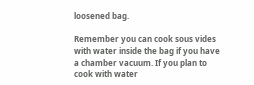loosened bag.

Remember you can cook sous vides with water inside the bag if you have a chamber vacuum. If you plan to cook with water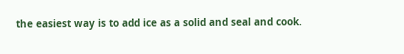the easiest way is to add ice as a solid and seal and cook.